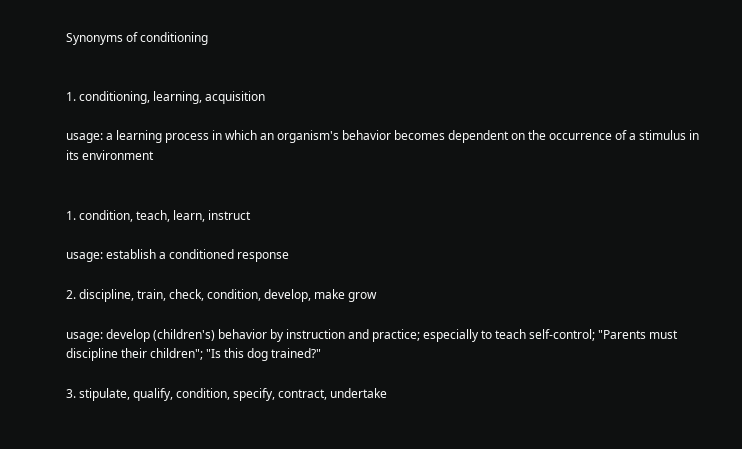Synonyms of conditioning


1. conditioning, learning, acquisition

usage: a learning process in which an organism's behavior becomes dependent on the occurrence of a stimulus in its environment


1. condition, teach, learn, instruct

usage: establish a conditioned response

2. discipline, train, check, condition, develop, make grow

usage: develop (children's) behavior by instruction and practice; especially to teach self-control; "Parents must discipline their children"; "Is this dog trained?"

3. stipulate, qualify, condition, specify, contract, undertake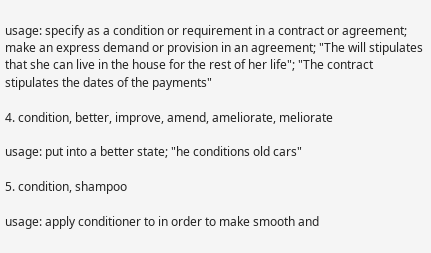usage: specify as a condition or requirement in a contract or agreement; make an express demand or provision in an agreement; "The will stipulates that she can live in the house for the rest of her life"; "The contract stipulates the dates of the payments"

4. condition, better, improve, amend, ameliorate, meliorate

usage: put into a better state; "he conditions old cars"

5. condition, shampoo

usage: apply conditioner to in order to make smooth and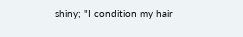shiny; "I condition my hair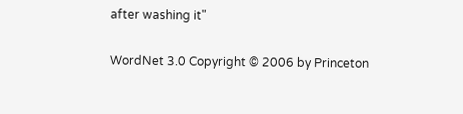after washing it"

WordNet 3.0 Copyright © 2006 by Princeton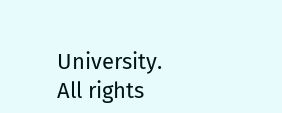University.
All rights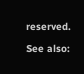reserved.

See also: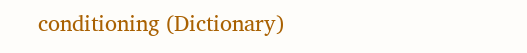conditioning (Dictionary)